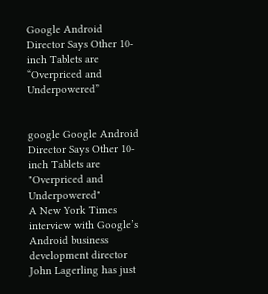Google Android Director Says Other 10-inch Tablets are “Overpriced and Underpowered”


google Google Android Director Says Other 10-inch Tablets are "Overpriced and Underpowered"
A New York Times interview with Google’s Android business development director John Lagerling has just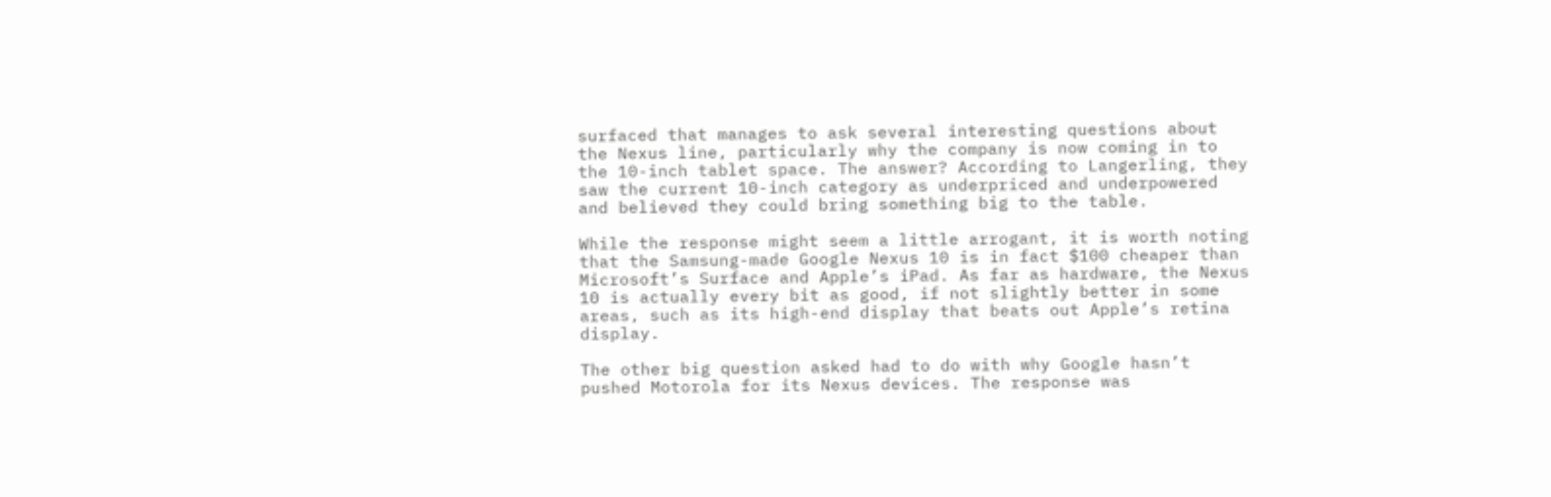surfaced that manages to ask several interesting questions about the Nexus line, particularly why the company is now coming in to the 10-inch tablet space. The answer? According to Langerling, they saw the current 10-inch category as underpriced and underpowered and believed they could bring something big to the table.

While the response might seem a little arrogant, it is worth noting that the Samsung-made Google Nexus 10 is in fact $100 cheaper than Microsoft’s Surface and Apple’s iPad. As far as hardware, the Nexus 10 is actually every bit as good, if not slightly better in some areas, such as its high-end display that beats out Apple’s retina display.

The other big question asked had to do with why Google hasn’t pushed Motorola for its Nexus devices. The response was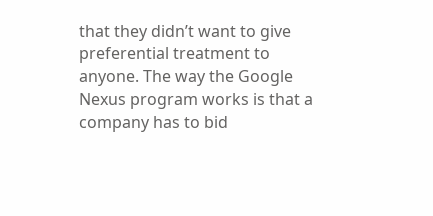that they didn’t want to give preferential treatment to anyone. The way the Google Nexus program works is that a company has to bid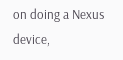on doing a Nexus device,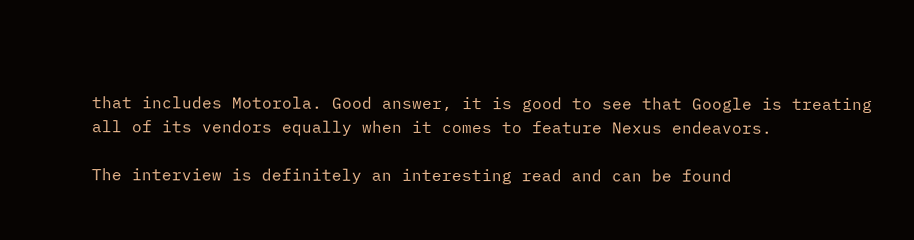that includes Motorola. Good answer, it is good to see that Google is treating all of its vendors equally when it comes to feature Nexus endeavors.

The interview is definitely an interesting read and can be found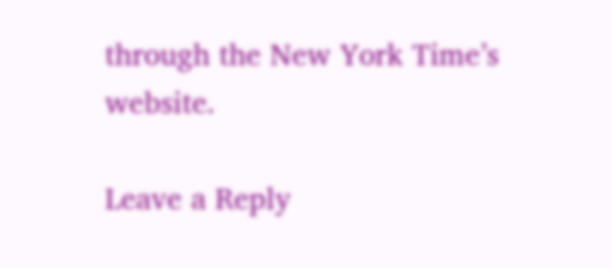through the New York Time’s website.

Leave a Reply